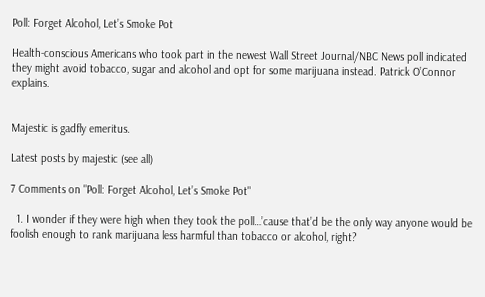Poll: Forget Alcohol, Let’s Smoke Pot

Health-conscious Americans who took part in the newest Wall Street Journal/NBC News poll indicated they might avoid tobacco, sugar and alcohol and opt for some marijuana instead. Patrick O’Connor explains.


Majestic is gadfly emeritus.

Latest posts by majestic (see all)

7 Comments on "Poll: Forget Alcohol, Let’s Smoke Pot"

  1. I wonder if they were high when they took the poll…’cause that’d be the only way anyone would be foolish enough to rank marijuana less harmful than tobacco or alcohol, right?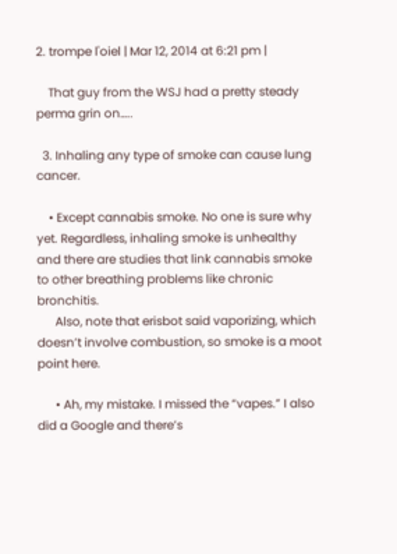2. trompe l'oiel | Mar 12, 2014 at 6:21 pm |

    That guy from the WSJ had a pretty steady perma grin on…..

  3. Inhaling any type of smoke can cause lung cancer.

    • Except cannabis smoke. No one is sure why yet. Regardless, inhaling smoke is unhealthy and there are studies that link cannabis smoke to other breathing problems like chronic bronchitis.
      Also, note that erisbot said vaporizing, which doesn’t involve combustion, so smoke is a moot point here.

      • Ah, my mistake. I missed the “vapes.” I also did a Google and there’s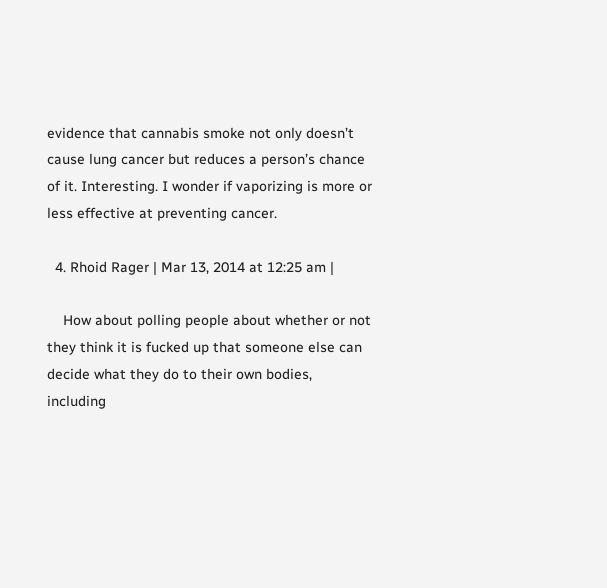evidence that cannabis smoke not only doesn’t cause lung cancer but reduces a person’s chance of it. Interesting. I wonder if vaporizing is more or less effective at preventing cancer.

  4. Rhoid Rager | Mar 13, 2014 at 12:25 am |

    How about polling people about whether or not they think it is fucked up that someone else can decide what they do to their own bodies, including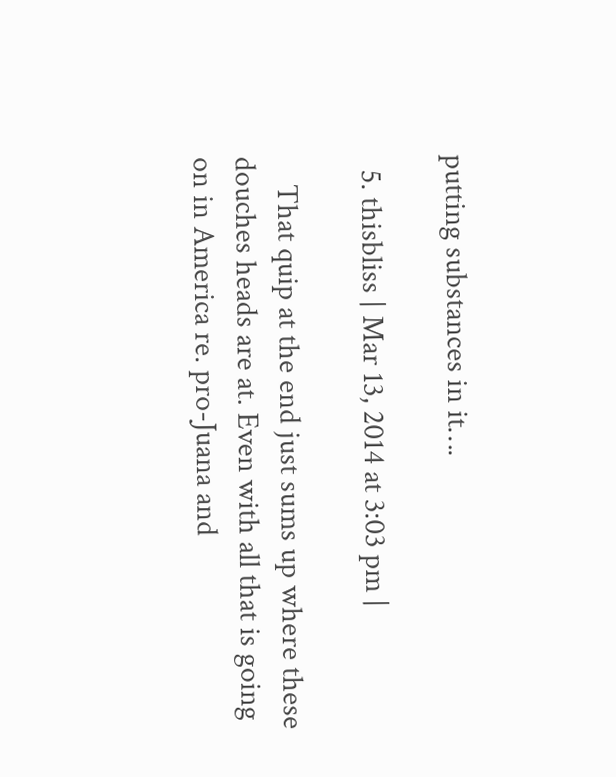putting substances in it….

  5. thisbliss | Mar 13, 2014 at 3:03 pm |

    That quip at the end just sums up where these douches heads are at. Even with all that is going on in America re. pro-Juana and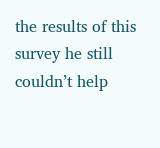the results of this survey he still couldn’t help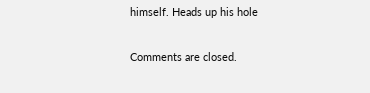himself. Heads up his hole

Comments are closed.